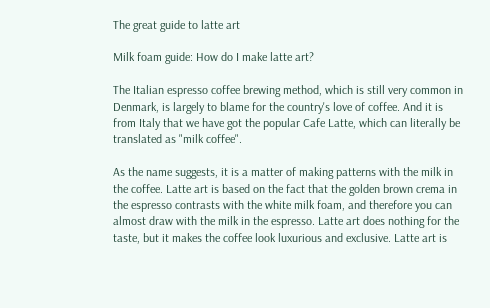The great guide to latte art

Milk foam guide: How do I make latte art?

The Italian espresso coffee brewing method, which is still very common in Denmark, is largely to blame for the country's love of coffee. And it is from Italy that we have got the popular Cafe Latte, which can literally be translated as "milk coffee".

As the name suggests, it is a matter of making patterns with the milk in the coffee. Latte art is based on the fact that the golden brown crema in the espresso contrasts with the white milk foam, and therefore you can almost draw with the milk in the espresso. Latte art does nothing for the taste, but it makes the coffee look luxurious and exclusive. Latte art is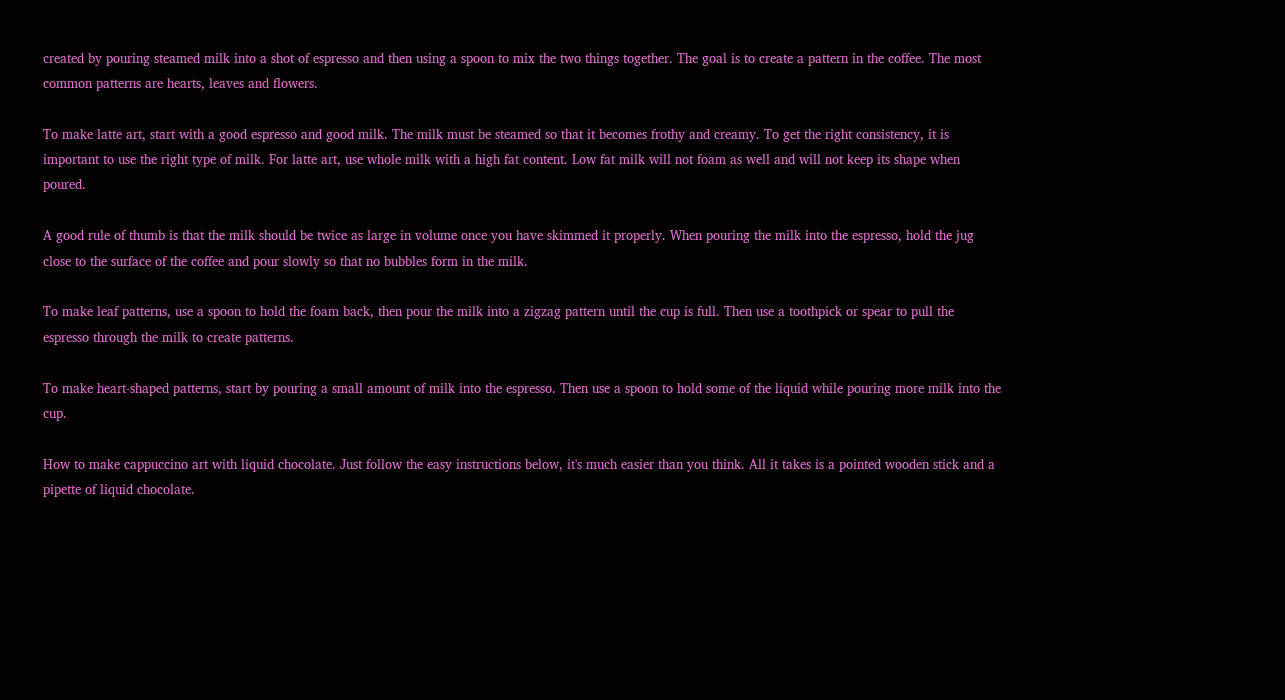created by pouring steamed milk into a shot of espresso and then using a spoon to mix the two things together. The goal is to create a pattern in the coffee. The most common patterns are hearts, leaves and flowers.

To make latte art, start with a good espresso and good milk. The milk must be steamed so that it becomes frothy and creamy. To get the right consistency, it is important to use the right type of milk. For latte art, use whole milk with a high fat content. Low fat milk will not foam as well and will not keep its shape when poured.

A good rule of thumb is that the milk should be twice as large in volume once you have skimmed it properly. When pouring the milk into the espresso, hold the jug close to the surface of the coffee and pour slowly so that no bubbles form in the milk.

To make leaf patterns, use a spoon to hold the foam back, then pour the milk into a zigzag pattern until the cup is full. Then use a toothpick or spear to pull the espresso through the milk to create patterns.

To make heart-shaped patterns, start by pouring a small amount of milk into the espresso. Then use a spoon to hold some of the liquid while pouring more milk into the cup.

How to make cappuccino art with liquid chocolate. Just follow the easy instructions below, it's much easier than you think. All it takes is a pointed wooden stick and a pipette of liquid chocolate.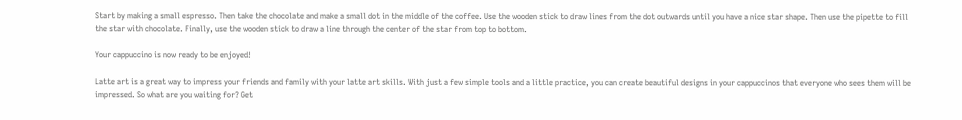Start by making a small espresso. Then take the chocolate and make a small dot in the middle of the coffee. Use the wooden stick to draw lines from the dot outwards until you have a nice star shape. Then use the pipette to fill the star with chocolate. Finally, use the wooden stick to draw a line through the center of the star from top to bottom.

Your cappuccino is now ready to be enjoyed!

Latte art is a great way to impress your friends and family with your latte art skills. With just a few simple tools and a little practice, you can create beautiful designs in your cappuccinos that everyone who sees them will be impressed. So what are you waiting for? Get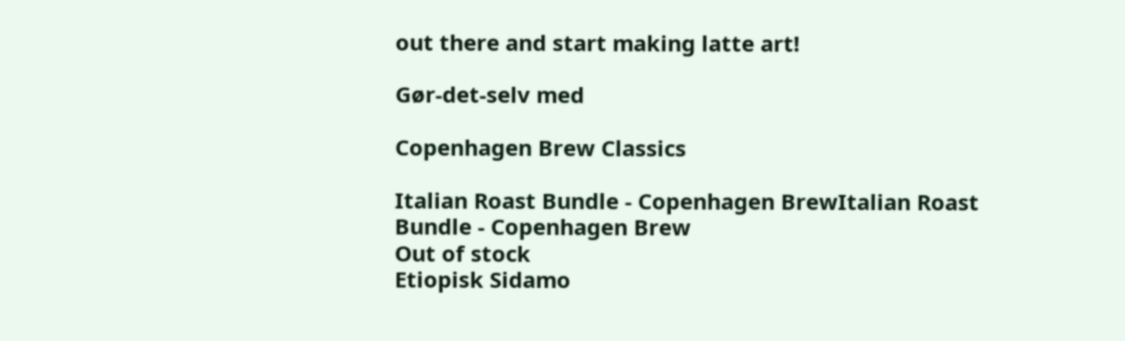out there and start making latte art!

Gør-det-selv med

Copenhagen Brew Classics

Italian Roast Bundle - Copenhagen BrewItalian Roast Bundle - Copenhagen Brew
Out of stock
Etiopisk Sidamo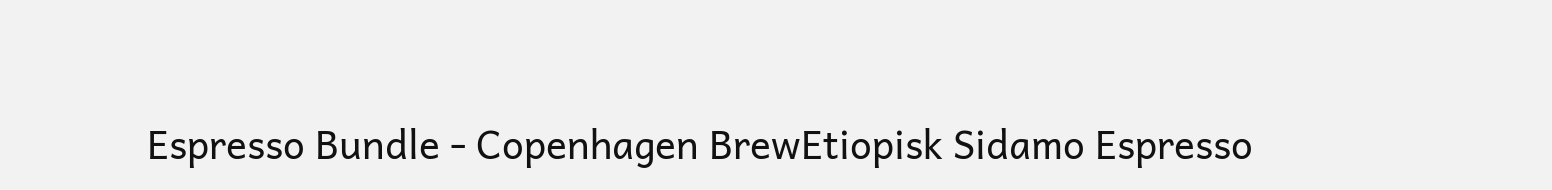Espresso Bundle - Copenhagen BrewEtiopisk Sidamo Espresso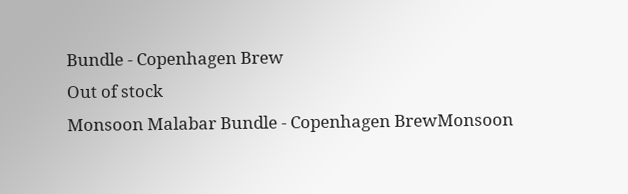Bundle - Copenhagen Brew
Out of stock
Monsoon Malabar Bundle - Copenhagen BrewMonsoon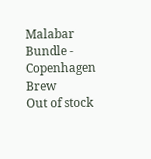Malabar Bundle - Copenhagen Brew
Out of stock